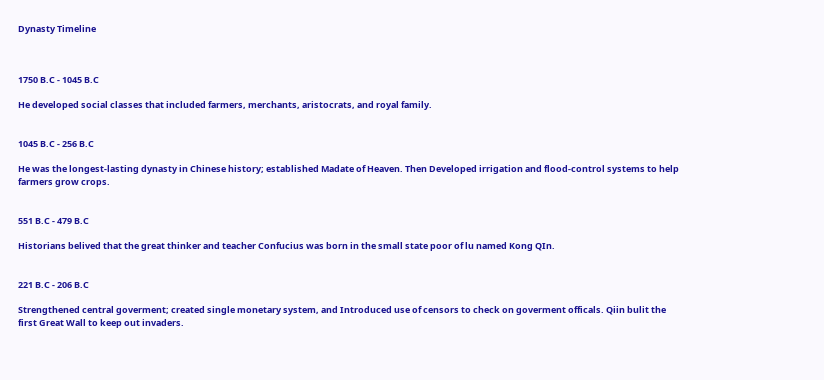Dynasty Timeline



1750 B.C - 1045 B.C

He developed social classes that included farmers, merchants, aristocrats, and royal family.


1045 B.C - 256 B.C

He was the longest-lasting dynasty in Chinese history; established Madate of Heaven. Then Developed irrigation and flood-control systems to help farmers grow crops.


551 B.C - 479 B.C

Historians belived that the great thinker and teacher Confucius was born in the small state poor of lu named Kong QIn.


221 B.C - 206 B.C

Strengthened central goverment; created single monetary system, and Introduced use of censors to check on goverment officals. Qiin bulit the first Great Wall to keep out invaders.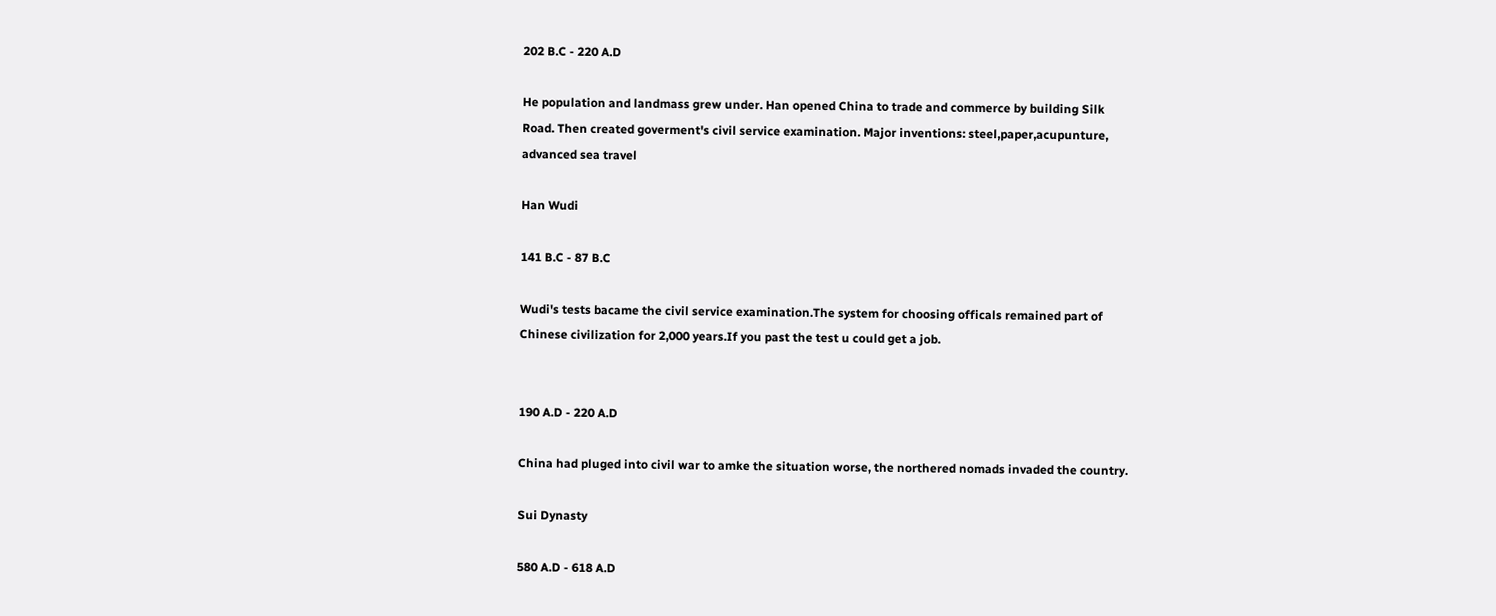202 B.C - 220 A.D

He population and landmass grew under. Han opened China to trade and commerce by building Silk Road. Then created goverment's civil service examination. Major inventions: steel,paper,acupunture, advanced sea travel

Han Wudi

141 B.C - 87 B.C

Wudi's tests bacame the civil service examination.The system for choosing officals remained part of Chinese civilization for 2,000 years.If you past the test u could get a job.


190 A.D - 220 A.D

China had pluged into civil war to amke the situation worse, the northered nomads invaded the country.

Sui Dynasty

580 A.D - 618 A.D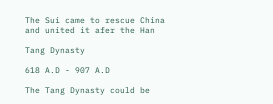The Sui came to rescue China and united it afer the Han

Tang Dynasty

618 A.D - 907 A.D

The Tang Dynasty could be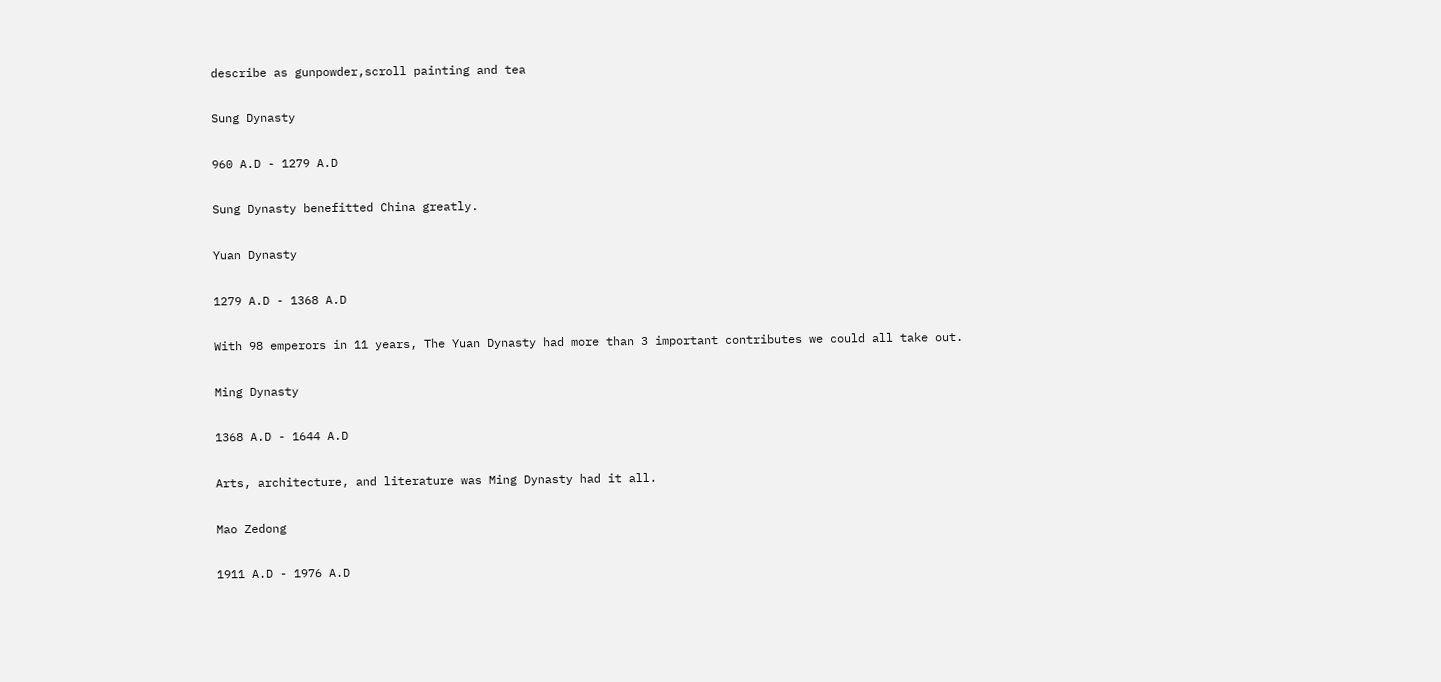describe as gunpowder,scroll painting and tea

Sung Dynasty

960 A.D - 1279 A.D

Sung Dynasty benefitted China greatly.

Yuan Dynasty

1279 A.D - 1368 A.D

With 98 emperors in 11 years, The Yuan Dynasty had more than 3 important contributes we could all take out.

Ming Dynasty

1368 A.D - 1644 A.D

Arts, architecture, and literature was Ming Dynasty had it all.

Mao Zedong

1911 A.D - 1976 A.D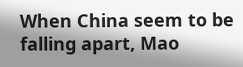When China seem to be falling apart, Mao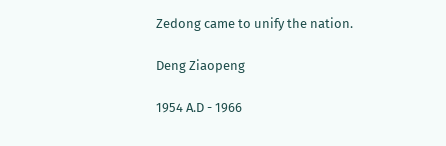Zedong came to unify the nation.

Deng Ziaopeng

1954 A.D - 1966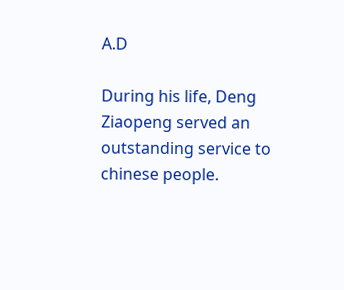A.D

During his life, Deng Ziaopeng served an outstanding service to chinese people.